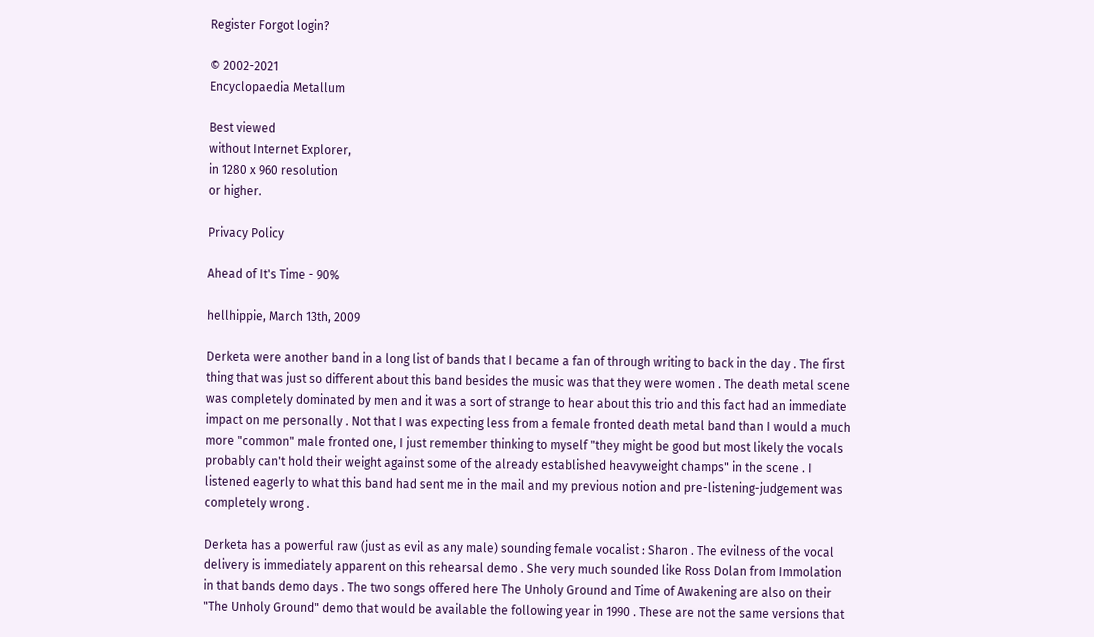Register Forgot login?

© 2002-2021
Encyclopaedia Metallum

Best viewed
without Internet Explorer,
in 1280 x 960 resolution
or higher.

Privacy Policy

Ahead of It's Time - 90%

hellhippie, March 13th, 2009

Derketa were another band in a long list of bands that I became a fan of through writing to back in the day . The first thing that was just so different about this band besides the music was that they were women . The death metal scene was completely dominated by men and it was a sort of strange to hear about this trio and this fact had an immediate impact on me personally . Not that I was expecting less from a female fronted death metal band than I would a much more "common" male fronted one, I just remember thinking to myself "they might be good but most likely the vocals probably can't hold their weight against some of the already established heavyweight champs" in the scene . I listened eagerly to what this band had sent me in the mail and my previous notion and pre-listening-judgement was completely wrong .

Derketa has a powerful raw (just as evil as any male) sounding female vocalist : Sharon . The evilness of the vocal delivery is immediately apparent on this rehearsal demo . She very much sounded like Ross Dolan from Immolation in that bands demo days . The two songs offered here The Unholy Ground and Time of Awakening are also on their "The Unholy Ground" demo that would be available the following year in 1990 . These are not the same versions that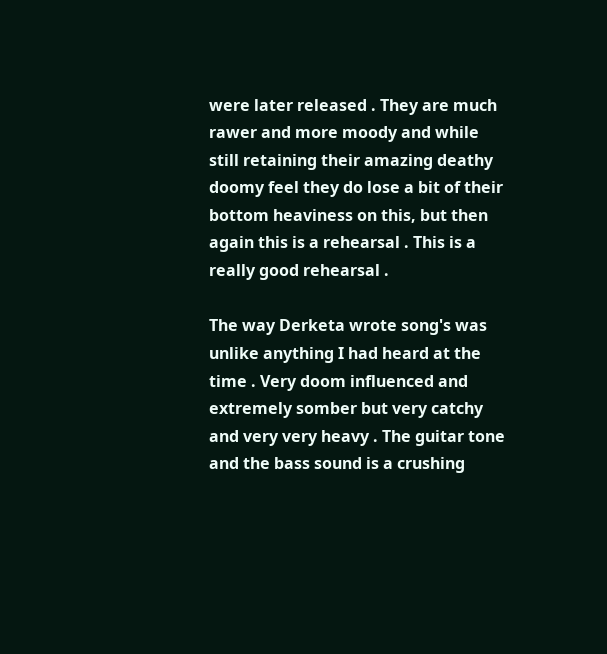were later released . They are much rawer and more moody and while still retaining their amazing deathy doomy feel they do lose a bit of their bottom heaviness on this, but then again this is a rehearsal . This is a really good rehearsal .

The way Derketa wrote song's was unlike anything I had heard at the time . Very doom influenced and extremely somber but very catchy and very very heavy . The guitar tone and the bass sound is a crushing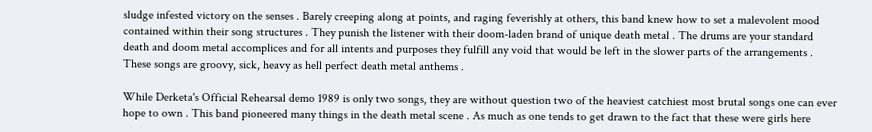sludge infested victory on the senses . Barely creeping along at points, and raging feverishly at others, this band knew how to set a malevolent mood contained within their song structures . They punish the listener with their doom-laden brand of unique death metal . The drums are your standard death and doom metal accomplices and for all intents and purposes they fulfill any void that would be left in the slower parts of the arrangements . These songs are groovy, sick, heavy as hell perfect death metal anthems .

While Derketa's Official Rehearsal demo 1989 is only two songs, they are without question two of the heaviest catchiest most brutal songs one can ever hope to own . This band pioneered many things in the death metal scene . As much as one tends to get drawn to the fact that these were girls here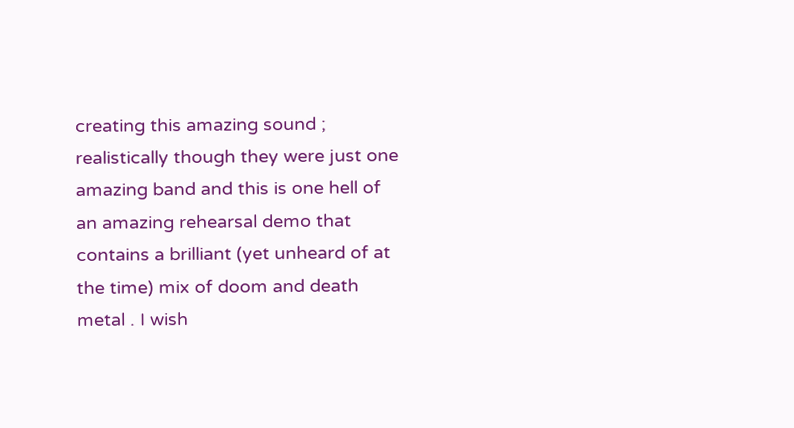creating this amazing sound ; realistically though they were just one amazing band and this is one hell of an amazing rehearsal demo that contains a brilliant (yet unheard of at the time) mix of doom and death metal . I wish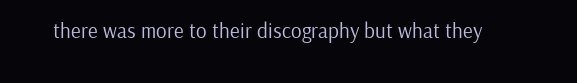there was more to their discography but what they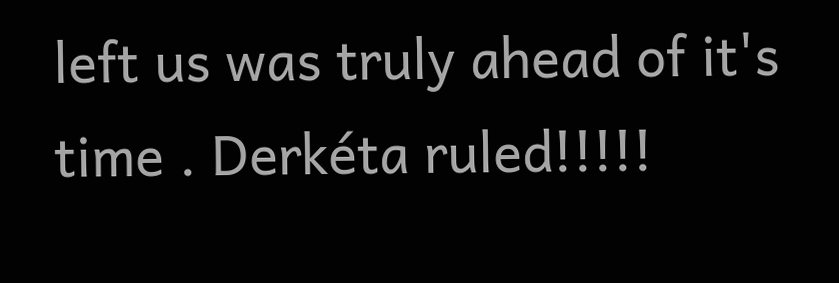left us was truly ahead of it's time . Derkéta ruled!!!!!